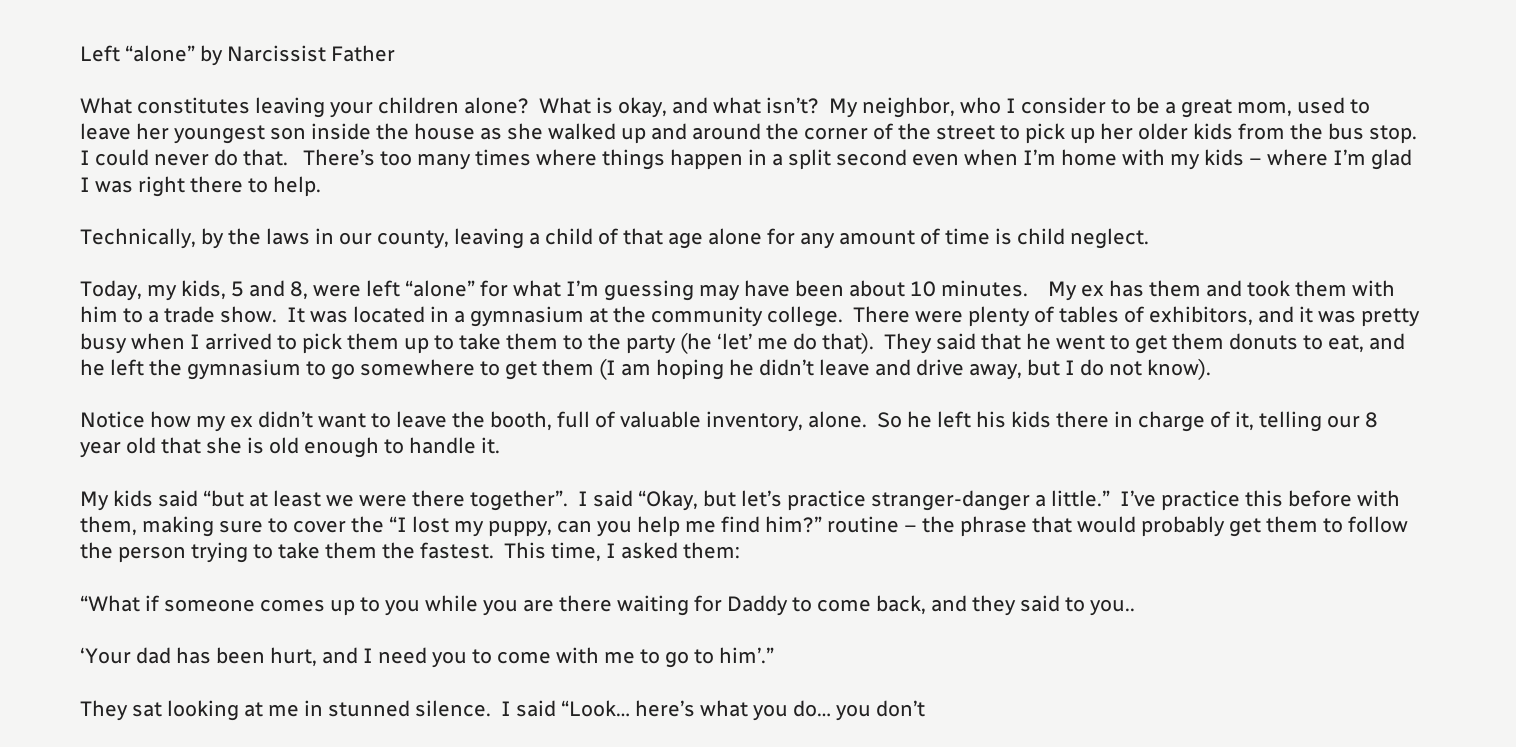Left “alone” by Narcissist Father

What constitutes leaving your children alone?  What is okay, and what isn’t?  My neighbor, who I consider to be a great mom, used to leave her youngest son inside the house as she walked up and around the corner of the street to pick up her older kids from the bus stop.  I could never do that.   There’s too many times where things happen in a split second even when I’m home with my kids – where I’m glad I was right there to help.

Technically, by the laws in our county, leaving a child of that age alone for any amount of time is child neglect.

Today, my kids, 5 and 8, were left “alone” for what I’m guessing may have been about 10 minutes.    My ex has them and took them with him to a trade show.  It was located in a gymnasium at the community college.  There were plenty of tables of exhibitors, and it was pretty busy when I arrived to pick them up to take them to the party (he ‘let’ me do that).  They said that he went to get them donuts to eat, and he left the gymnasium to go somewhere to get them (I am hoping he didn’t leave and drive away, but I do not know).

Notice how my ex didn’t want to leave the booth, full of valuable inventory, alone.  So he left his kids there in charge of it, telling our 8 year old that she is old enough to handle it.

My kids said “but at least we were there together”.  I said “Okay, but let’s practice stranger-danger a little.”  I’ve practice this before with them, making sure to cover the “I lost my puppy, can you help me find him?” routine – the phrase that would probably get them to follow the person trying to take them the fastest.  This time, I asked them:

“What if someone comes up to you while you are there waiting for Daddy to come back, and they said to you..

‘Your dad has been hurt, and I need you to come with me to go to him’.”

They sat looking at me in stunned silence.  I said “Look… here’s what you do… you don’t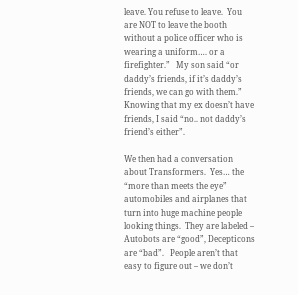leave. You refuse to leave.  You are NOT to leave the booth without a police officer who is wearing a uniform…. or a firefighter.”   My son said “or daddy’s friends, if it’s daddy’s friends, we can go with them.”   Knowing that my ex doesn’t have friends, I said “no.. not daddy’s friend’s either”.

We then had a conversation about Transformers.  Yes… the “more than meets the eye” automobiles and airplanes that turn into huge machine people looking things.  They are labeled – Autobots are “good”, Decepticons are “bad”.   People aren’t that easy to figure out – we don’t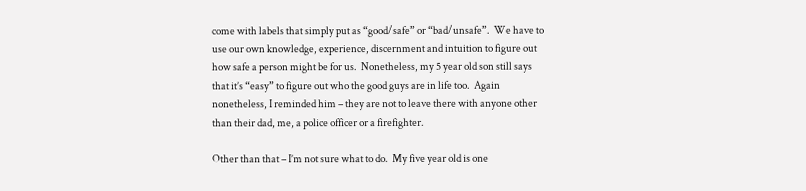come with labels that simply put as “good/safe” or “bad/unsafe”.  We have to use our own knowledge, experience, discernment and intuition to figure out how safe a person might be for us.  Nonetheless, my 5 year old son still says that it’s “easy” to figure out who the good guys are in life too.  Again nonetheless, I reminded him – they are not to leave there with anyone other than their dad, me, a police officer or a firefighter.

Other than that – I’m not sure what to do.  My five year old is one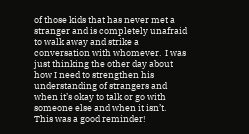of those kids that has never met a stranger and is completely unafraid to walk away and strike a conversation with whomever.  I was just thinking the other day about how I need to strengthen his understanding of strangers and when it’s okay to talk or go with someone else and when it isn’t.  This was a good reminder!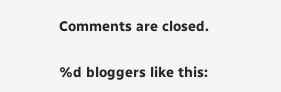Comments are closed.

%d bloggers like this: